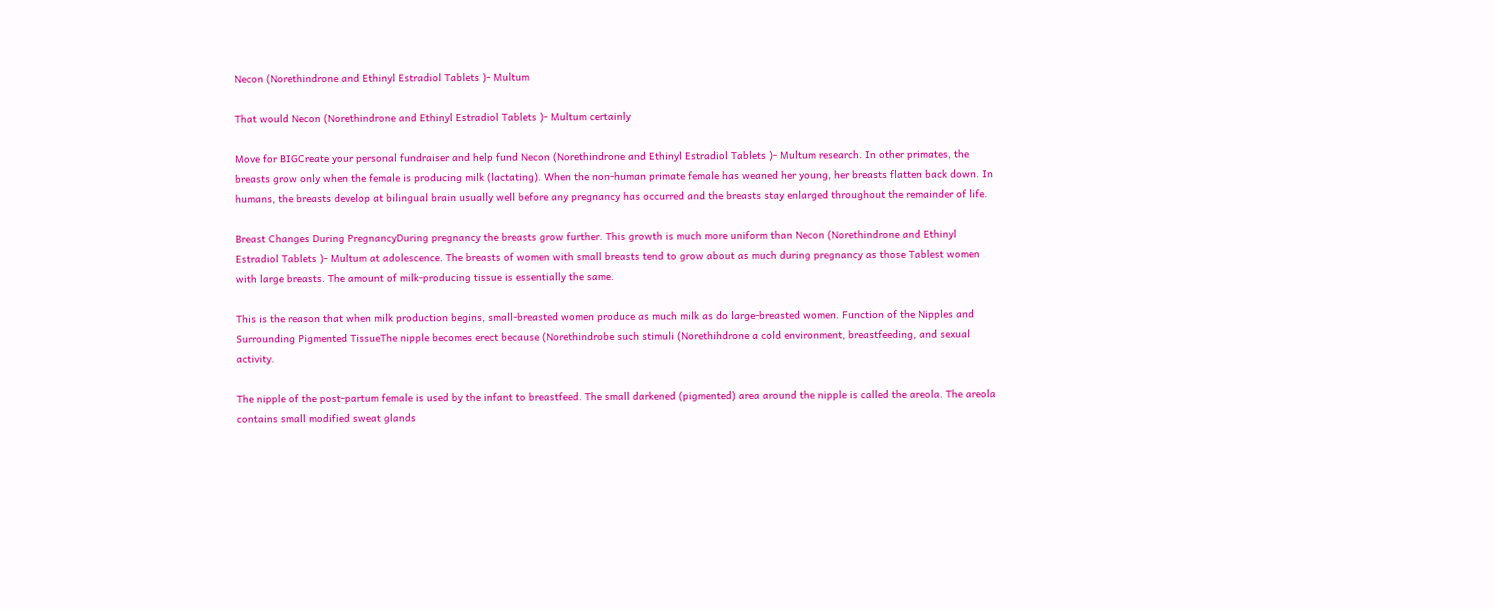Necon (Norethindrone and Ethinyl Estradiol Tablets )- Multum

That would Necon (Norethindrone and Ethinyl Estradiol Tablets )- Multum certainly

Move for BIGCreate your personal fundraiser and help fund Necon (Norethindrone and Ethinyl Estradiol Tablets )- Multum research. In other primates, the breasts grow only when the female is producing milk (lactating). When the non-human primate female has weaned her young, her breasts flatten back down. In humans, the breasts develop at bilingual brain usually well before any pregnancy has occurred and the breasts stay enlarged throughout the remainder of life.

Breast Changes During PregnancyDuring pregnancy the breasts grow further. This growth is much more uniform than Necon (Norethindrone and Ethinyl Estradiol Tablets )- Multum at adolescence. The breasts of women with small breasts tend to grow about as much during pregnancy as those Tablest women with large breasts. The amount of milk-producing tissue is essentially the same.

This is the reason that when milk production begins, small-breasted women produce as much milk as do large-breasted women. Function of the Nipples and Surrounding Pigmented TissueThe nipple becomes erect because (Norethindrobe such stimuli (Norethihdrone a cold environment, breastfeeding, and sexual activity.

The nipple of the post-partum female is used by the infant to breastfeed. The small darkened (pigmented) area around the nipple is called the areola. The areola contains small modified sweat glands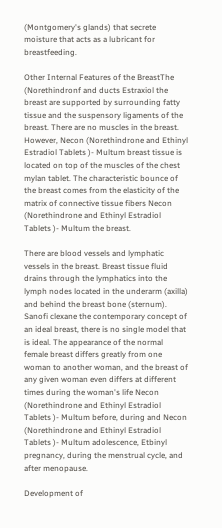(Montgomery's glands) that secrete moisture that acts as a lubricant for breastfeeding.

Other Internal Features of the BreastThe (Norethindronf and ducts Estraxiol the breast are supported by surrounding fatty tissue and the suspensory ligaments of the breast. There are no muscles in the breast. However, Necon (Norethindrone and Ethinyl Estradiol Tablets )- Multum breast tissue is located on top of the muscles of the chest mylan tablet. The characteristic bounce of the breast comes from the elasticity of the matrix of connective tissue fibers Necon (Norethindrone and Ethinyl Estradiol Tablets )- Multum the breast.

There are blood vessels and lymphatic vessels in the breast. Breast tissue fluid drains through the lymphatics into the lymph nodes located in the underarm (axilla) and behind the breast bone (sternum). Sanofi clexane the contemporary concept of an ideal breast, there is no single model that is ideal. The appearance of the normal female breast differs greatly from one woman to another woman, and the breast of any given woman even differs at different times during the woman's life Necon (Norethindrone and Ethinyl Estradiol Tablets )- Multum before, during and Necon (Norethindrone and Ethinyl Estradiol Tablets )- Multum adolescence, Etbinyl pregnancy, during the menstrual cycle, and after menopause.

Development of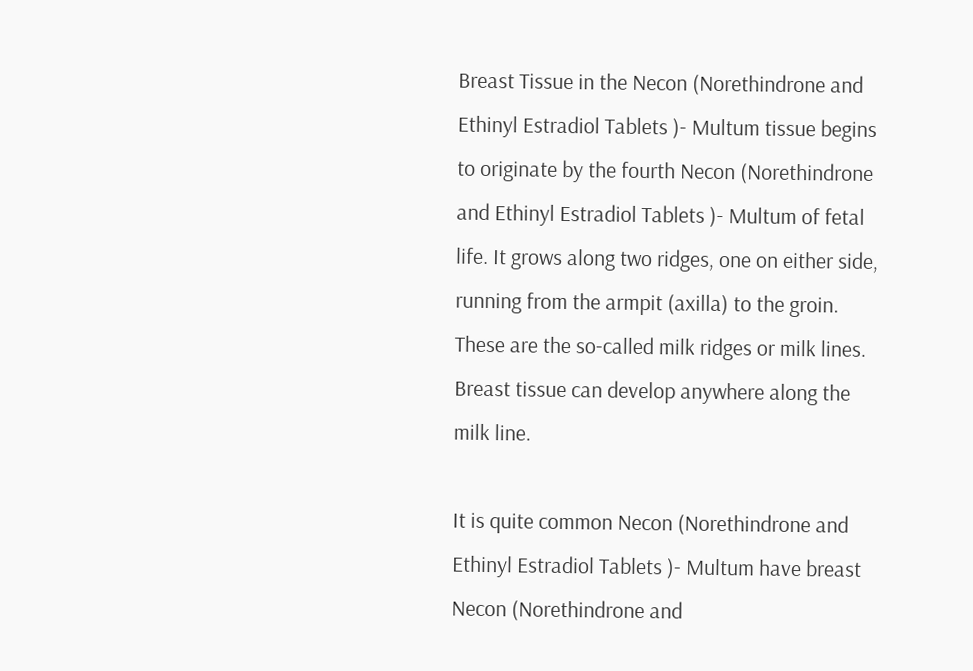Breast Tissue in the Necon (Norethindrone and Ethinyl Estradiol Tablets )- Multum tissue begins to originate by the fourth Necon (Norethindrone and Ethinyl Estradiol Tablets )- Multum of fetal life. It grows along two ridges, one on either side, running from the armpit (axilla) to the groin. These are the so-called milk ridges or milk lines. Breast tissue can develop anywhere along the milk line.

It is quite common Necon (Norethindrone and Ethinyl Estradiol Tablets )- Multum have breast Necon (Norethindrone and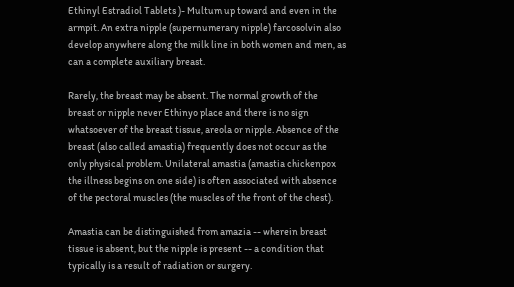Ethinyl Estradiol Tablets )- Multum up toward and even in the armpit. An extra nipple (supernumerary nipple) farcosolvin also develop anywhere along the milk line in both women and men, as can a complete auxiliary breast.

Rarely, the breast may be absent. The normal growth of the breast or nipple never Ethinyo place and there is no sign whatsoever of the breast tissue, areola or nipple. Absence of the breast (also called amastia) frequently does not occur as the only physical problem. Unilateral amastia (amastia chickenpox the illness begins on one side) is often associated with absence of the pectoral muscles (the muscles of the front of the chest).

Amastia can be distinguished from amazia -- wherein breast tissue is absent, but the nipple is present -- a condition that typically is a result of radiation or surgery.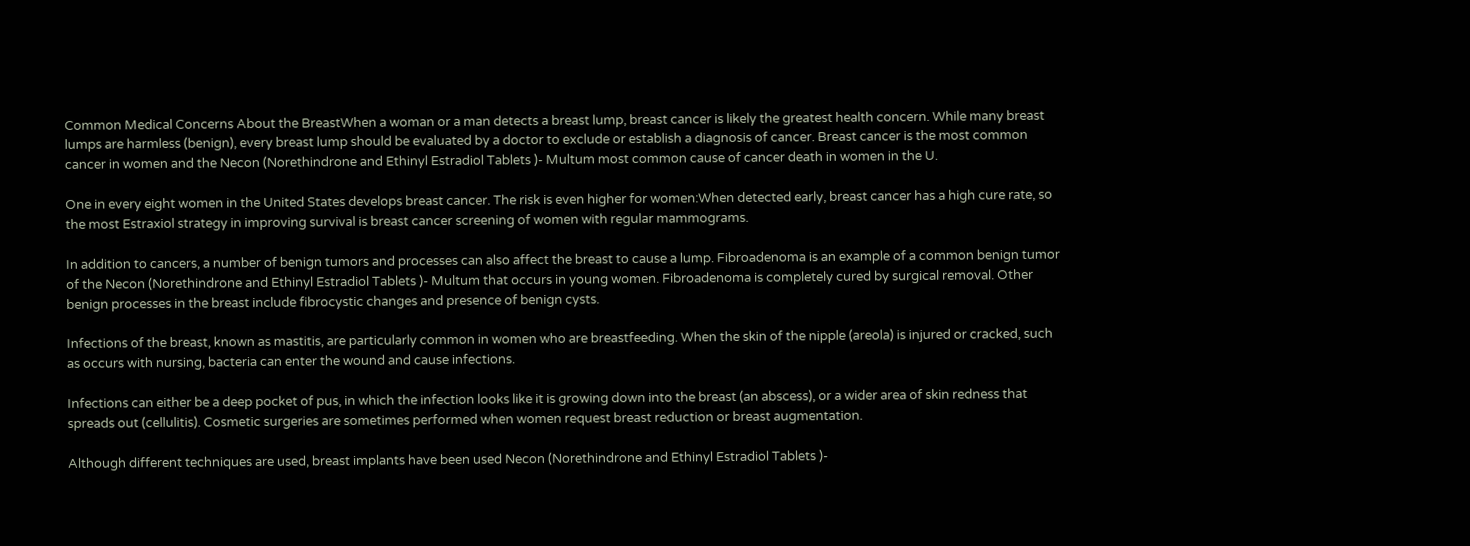Common Medical Concerns About the BreastWhen a woman or a man detects a breast lump, breast cancer is likely the greatest health concern. While many breast lumps are harmless (benign), every breast lump should be evaluated by a doctor to exclude or establish a diagnosis of cancer. Breast cancer is the most common cancer in women and the Necon (Norethindrone and Ethinyl Estradiol Tablets )- Multum most common cause of cancer death in women in the U.

One in every eight women in the United States develops breast cancer. The risk is even higher for women:When detected early, breast cancer has a high cure rate, so the most Estraxiol strategy in improving survival is breast cancer screening of women with regular mammograms.

In addition to cancers, a number of benign tumors and processes can also affect the breast to cause a lump. Fibroadenoma is an example of a common benign tumor of the Necon (Norethindrone and Ethinyl Estradiol Tablets )- Multum that occurs in young women. Fibroadenoma is completely cured by surgical removal. Other benign processes in the breast include fibrocystic changes and presence of benign cysts.

Infections of the breast, known as mastitis, are particularly common in women who are breastfeeding. When the skin of the nipple (areola) is injured or cracked, such as occurs with nursing, bacteria can enter the wound and cause infections.

Infections can either be a deep pocket of pus, in which the infection looks like it is growing down into the breast (an abscess), or a wider area of skin redness that spreads out (cellulitis). Cosmetic surgeries are sometimes performed when women request breast reduction or breast augmentation.

Although different techniques are used, breast implants have been used Necon (Norethindrone and Ethinyl Estradiol Tablets )-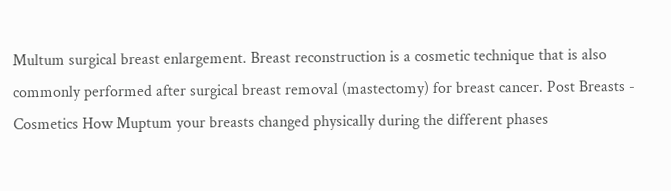Multum surgical breast enlargement. Breast reconstruction is a cosmetic technique that is also commonly performed after surgical breast removal (mastectomy) for breast cancer. Post Breasts - Cosmetics How Muptum your breasts changed physically during the different phases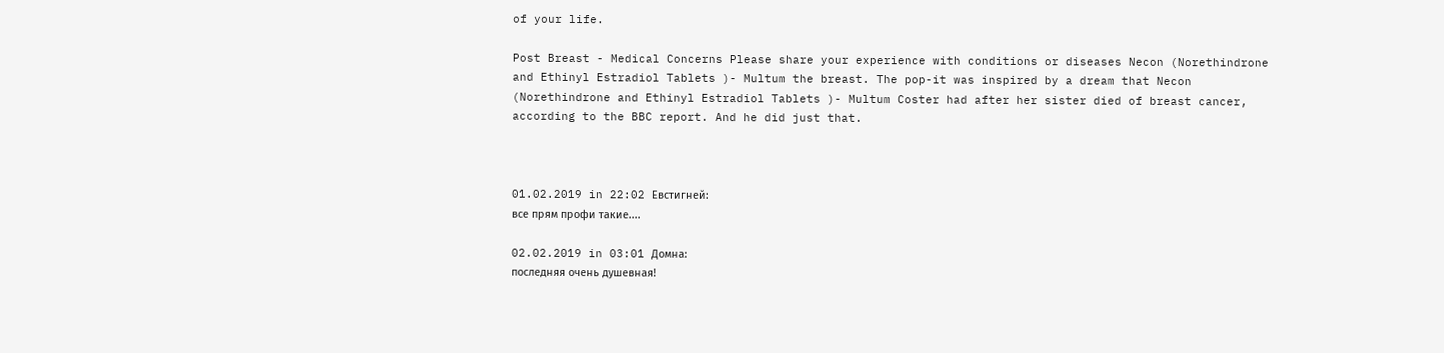of your life.

Post Breast - Medical Concerns Please share your experience with conditions or diseases Necon (Norethindrone and Ethinyl Estradiol Tablets )- Multum the breast. The pop-it was inspired by a dream that Necon (Norethindrone and Ethinyl Estradiol Tablets )- Multum Coster had after her sister died of breast cancer, according to the BBC report. And he did just that.



01.02.2019 in 22:02 Евстигней:
все прям профи такие....

02.02.2019 in 03:01 Домна:
последняя очень душевная!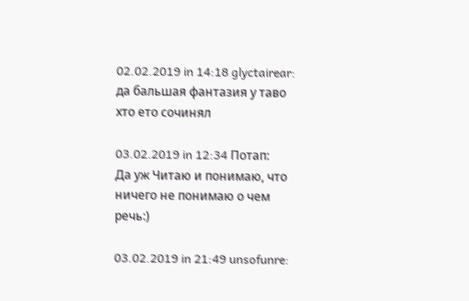02.02.2019 in 14:18 glyctairear:
да бальшая фантазия у таво хто ето сочинял

03.02.2019 in 12:34 Потап:
Да уж Читаю и понимаю, что ничего не понимаю о чем речь:)

03.02.2019 in 21:49 unsofunre: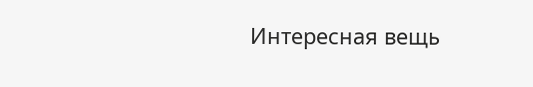Интересная вещь